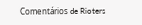Comentários de Rioters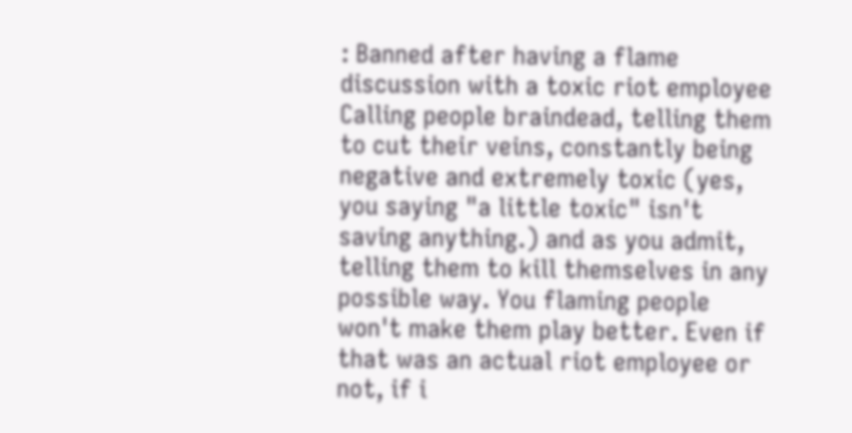: Banned after having a flame discussion with a toxic riot employee
Calling people braindead, telling them to cut their veins, constantly being negative and extremely toxic (yes, you saying "a little toxic" isn't saving anything.) and as you admit, telling them to kill themselves in any possible way. You flaming people won't make them play better. Even if that was an actual riot employee or not, if i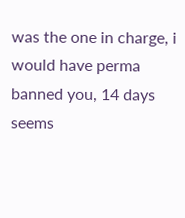was the one in charge, i would have perma banned you, 14 days seems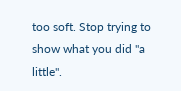too soft. Stop trying to show what you did "a little".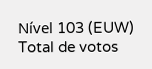Nível 103 (EUW)
Total de votos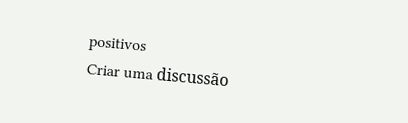positivos
Criar uma discussão